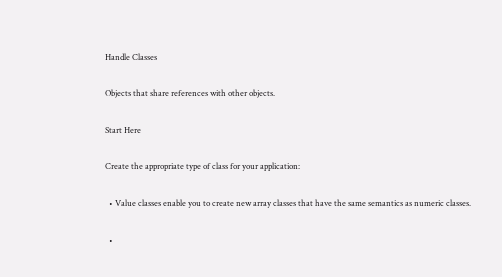Handle Classes

Objects that share references with other objects.

Start Here

Create the appropriate type of class for your application:

  • Value classes enable you to create new array classes that have the same semantics as numeric classes.

  •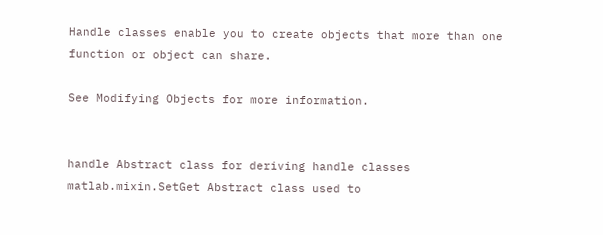Handle classes enable you to create objects that more than one function or object can share.

See Modifying Objects for more information.


handle Abstract class for deriving handle classes
matlab.mixin.SetGet Abstract class used to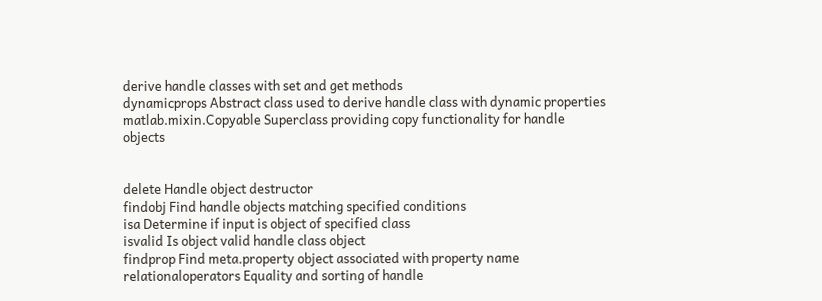derive handle classes with set and get methods
dynamicprops Abstract class used to derive handle class with dynamic properties
matlab.mixin.Copyable Superclass providing copy functionality for handle objects


delete Handle object destructor
findobj Find handle objects matching specified conditions
isa Determine if input is object of specified class
isvalid Is object valid handle class object
findprop Find meta.property object associated with property name
relationaloperators Equality and sorting of handle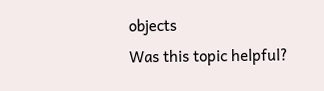objects
Was this topic helpful?